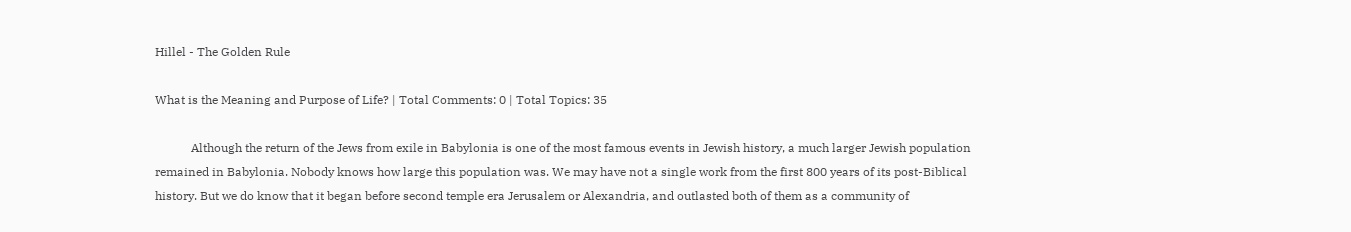Hillel - The Golden Rule

What is the Meaning and Purpose of Life? | Total Comments: 0 | Total Topics: 35

            Although the return of the Jews from exile in Babylonia is one of the most famous events in Jewish history, a much larger Jewish population remained in Babylonia. Nobody knows how large this population was. We may have not a single work from the first 800 years of its post-Biblical history. But we do know that it began before second temple era Jerusalem or Alexandria, and outlasted both of them as a community of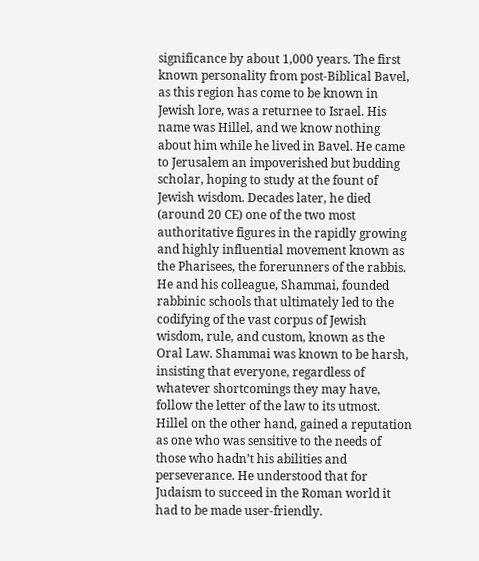significance by about 1,000 years. The first known personality from post-Biblical Bavel, as this region has come to be known in Jewish lore, was a returnee to Israel. His name was Hillel, and we know nothing about him while he lived in Bavel. He came to Jerusalem an impoverished but budding scholar, hoping to study at the fount of Jewish wisdom. Decades later, he died (around 20 CE) one of the two most authoritative figures in the rapidly growing and highly influential movement known as the Pharisees, the forerunners of the rabbis.
He and his colleague, Shammai, founded rabbinic schools that ultimately led to the codifying of the vast corpus of Jewish wisdom, rule, and custom, known as the Oral Law. Shammai was known to be harsh, insisting that everyone, regardless of whatever shortcomings they may have, follow the letter of the law to its utmost. Hillel on the other hand, gained a reputation as one who was sensitive to the needs of those who hadn’t his abilities and perseverance. He understood that for Judaism to succeed in the Roman world it had to be made user-friendly.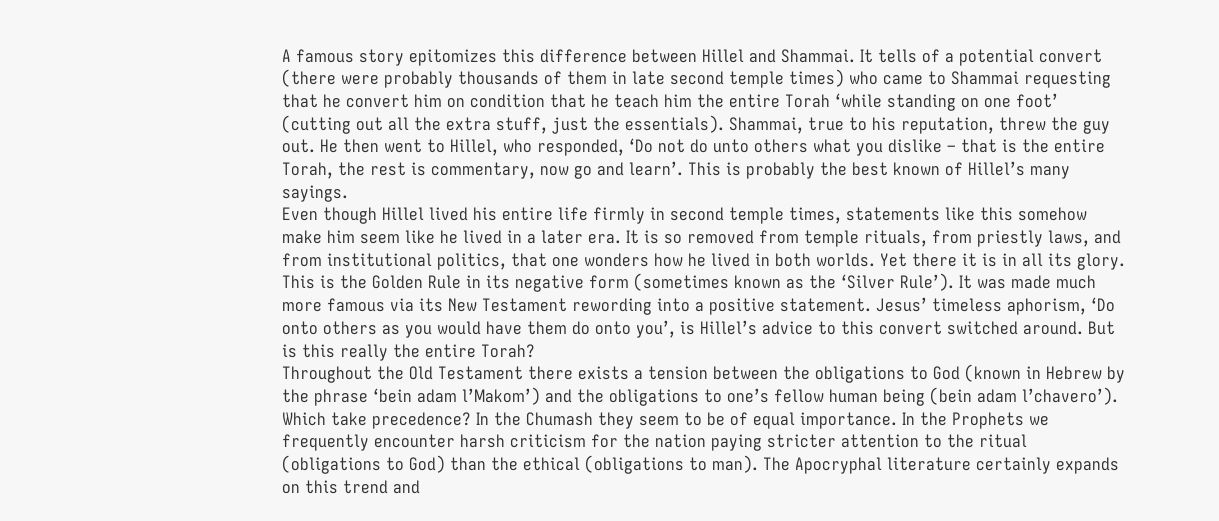A famous story epitomizes this difference between Hillel and Shammai. It tells of a potential convert (there were probably thousands of them in late second temple times) who came to Shammai requesting that he convert him on condition that he teach him the entire Torah ‘while standing on one foot’ (cutting out all the extra stuff, just the essentials). Shammai, true to his reputation, threw the guy out. He then went to Hillel, who responded, ‘Do not do unto others what you dislike – that is the entire Torah, the rest is commentary, now go and learn’. This is probably the best known of Hillel’s many sayings.
Even though Hillel lived his entire life firmly in second temple times, statements like this somehow make him seem like he lived in a later era. It is so removed from temple rituals, from priestly laws, and from institutional politics, that one wonders how he lived in both worlds. Yet there it is in all its glory. This is the Golden Rule in its negative form (sometimes known as the ‘Silver Rule’). It was made much more famous via its New Testament rewording into a positive statement. Jesus’ timeless aphorism, ‘Do onto others as you would have them do onto you’, is Hillel’s advice to this convert switched around. But is this really the entire Torah?
Throughout the Old Testament there exists a tension between the obligations to God (known in Hebrew by the phrase ‘bein adam l’Makom’) and the obligations to one’s fellow human being (bein adam l’chavero’). Which take precedence? In the Chumash they seem to be of equal importance. In the Prophets we frequently encounter harsh criticism for the nation paying stricter attention to the ritual (obligations to God) than the ethical (obligations to man). The Apocryphal literature certainly expands on this trend and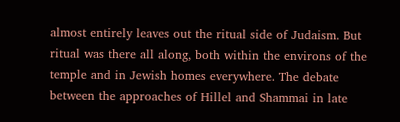almost entirely leaves out the ritual side of Judaism. But ritual was there all along, both within the environs of the temple and in Jewish homes everywhere. The debate between the approaches of Hillel and Shammai in late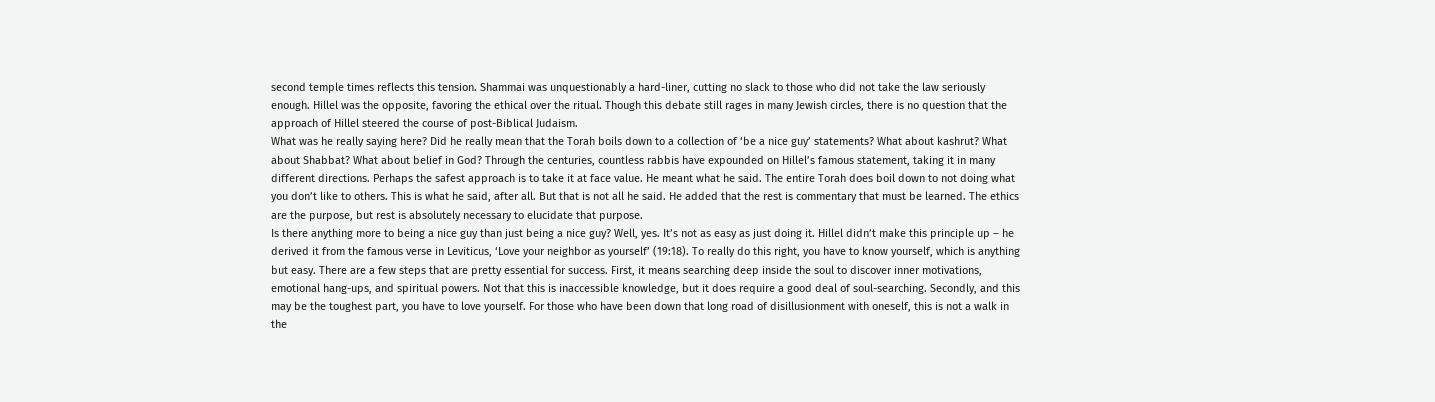second temple times reflects this tension. Shammai was unquestionably a hard-liner, cutting no slack to those who did not take the law seriously enough. Hillel was the opposite, favoring the ethical over the ritual. Though this debate still rages in many Jewish circles, there is no question that the approach of Hillel steered the course of post-Biblical Judaism.
What was he really saying here? Did he really mean that the Torah boils down to a collection of ‘be a nice guy’ statements? What about kashrut? What about Shabbat? What about belief in God? Through the centuries, countless rabbis have expounded on Hillel’s famous statement, taking it in many different directions. Perhaps the safest approach is to take it at face value. He meant what he said. The entire Torah does boil down to not doing what you don’t like to others. This is what he said, after all. But that is not all he said. He added that the rest is commentary that must be learned. The ethics are the purpose, but rest is absolutely necessary to elucidate that purpose.
Is there anything more to being a nice guy than just being a nice guy? Well, yes. It’s not as easy as just doing it. Hillel didn’t make this principle up – he derived it from the famous verse in Leviticus, ‘Love your neighbor as yourself’ (19:18). To really do this right, you have to know yourself, which is anything but easy. There are a few steps that are pretty essential for success. First, it means searching deep inside the soul to discover inner motivations, emotional hang-ups, and spiritual powers. Not that this is inaccessible knowledge, but it does require a good deal of soul-searching. Secondly, and this may be the toughest part, you have to love yourself. For those who have been down that long road of disillusionment with oneself, this is not a walk in the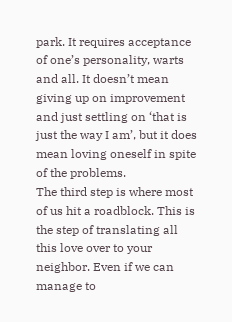park. It requires acceptance of one’s personality, warts and all. It doesn’t mean giving up on improvement and just settling on ‘that is just the way I am’, but it does mean loving oneself in spite of the problems.
The third step is where most of us hit a roadblock. This is the step of translating all this love over to your neighbor. Even if we can manage to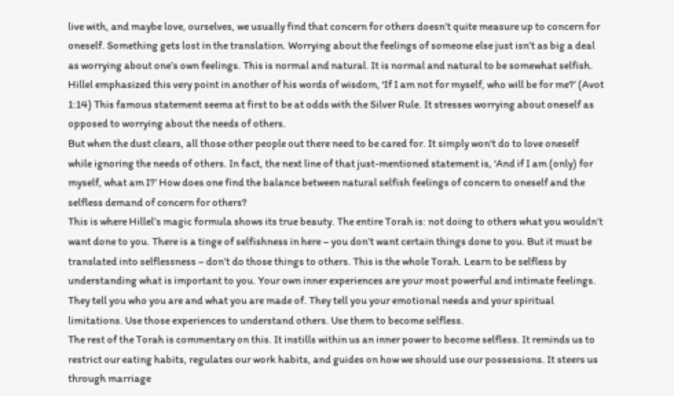live with, and maybe love, ourselves, we usually find that concern for others doesn’t quite measure up to concern for oneself. Something gets lost in the translation. Worrying about the feelings of someone else just isn’t as big a deal as worrying about one’s own feelings. This is normal and natural. It is normal and natural to be somewhat selfish. Hillel emphasized this very point in another of his words of wisdom, ‘If I am not for myself, who will be for me?’ (Avot 1:14) This famous statement seems at first to be at odds with the Silver Rule. It stresses worrying about oneself as opposed to worrying about the needs of others.
But when the dust clears, all those other people out there need to be cared for. It simply won't do to love oneself while ignoring the needs of others. In fact, the next line of that just-mentioned statement is, ‘And if I am (only) for myself, what am I?’ How does one find the balance between natural selfish feelings of concern to oneself and the selfless demand of concern for others?
This is where Hillel’s magic formula shows its true beauty. The entire Torah is: not doing to others what you wouldn’t want done to you. There is a tinge of selfishness in here – you don’t want certain things done to you. But it must be translated into selflessness – don’t do those things to others. This is the whole Torah. Learn to be selfless by understanding what is important to you. Your own inner experiences are your most powerful and intimate feelings. They tell you who you are and what you are made of. They tell you your emotional needs and your spiritual limitations. Use those experiences to understand others. Use them to become selfless.
The rest of the Torah is commentary on this. It instills within us an inner power to become selfless. It reminds us to restrict our eating habits, regulates our work habits, and guides on how we should use our possessions. It steers us through marriage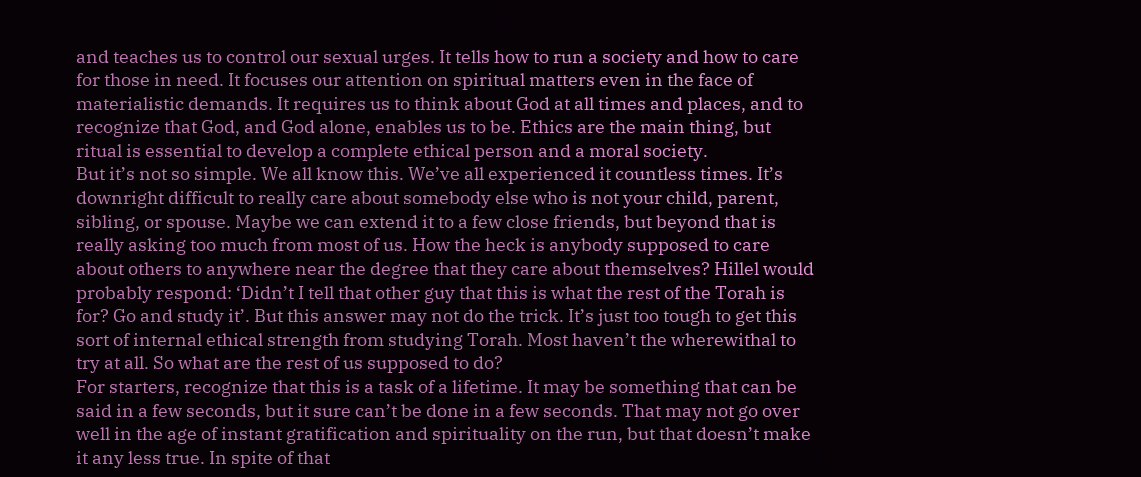and teaches us to control our sexual urges. It tells how to run a society and how to care for those in need. It focuses our attention on spiritual matters even in the face of materialistic demands. It requires us to think about God at all times and places, and to recognize that God, and God alone, enables us to be. Ethics are the main thing, but ritual is essential to develop a complete ethical person and a moral society.
But it’s not so simple. We all know this. We’ve all experienced it countless times. It’s downright difficult to really care about somebody else who is not your child, parent, sibling, or spouse. Maybe we can extend it to a few close friends, but beyond that is really asking too much from most of us. How the heck is anybody supposed to care about others to anywhere near the degree that they care about themselves? Hillel would probably respond: ‘Didn’t I tell that other guy that this is what the rest of the Torah is for? Go and study it’. But this answer may not do the trick. It’s just too tough to get this sort of internal ethical strength from studying Torah. Most haven’t the wherewithal to try at all. So what are the rest of us supposed to do?
For starters, recognize that this is a task of a lifetime. It may be something that can be said in a few seconds, but it sure can’t be done in a few seconds. That may not go over well in the age of instant gratification and spirituality on the run, but that doesn’t make it any less true. In spite of that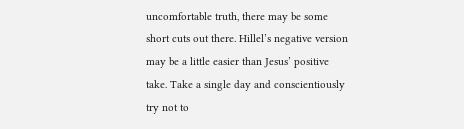uncomfortable truth, there may be some short cuts out there. Hillel’s negative version may be a little easier than Jesus’ positive take. Take a single day and conscientiously try not to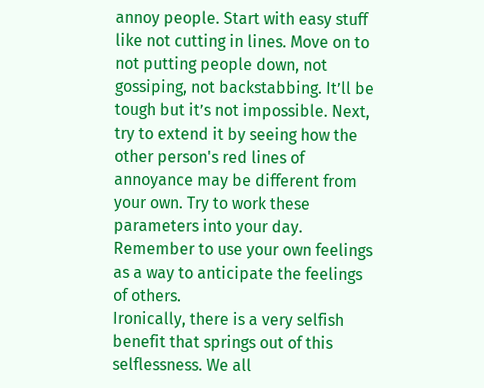annoy people. Start with easy stuff like not cutting in lines. Move on to not putting people down, not gossiping, not backstabbing. It’ll be tough but it’s not impossible. Next, try to extend it by seeing how the other person's red lines of annoyance may be different from your own. Try to work these parameters into your day. Remember to use your own feelings as a way to anticipate the feelings of others.
Ironically, there is a very selfish benefit that springs out of this selflessness. We all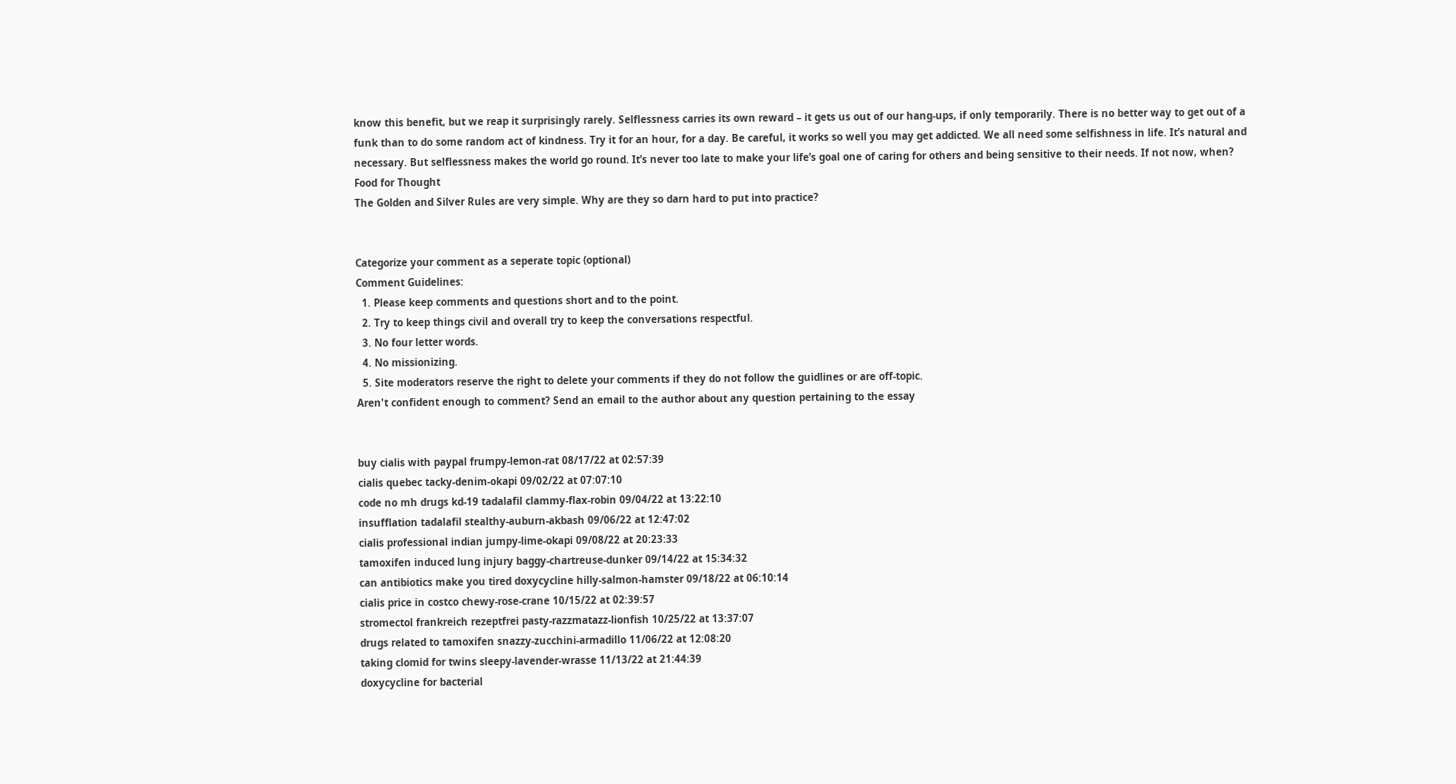know this benefit, but we reap it surprisingly rarely. Selflessness carries its own reward – it gets us out of our hang-ups, if only temporarily. There is no better way to get out of a funk than to do some random act of kindness. Try it for an hour, for a day. Be careful, it works so well you may get addicted. We all need some selfishness in life. It’s natural and necessary. But selflessness makes the world go round. It’s never too late to make your life’s goal one of caring for others and being sensitive to their needs. If not now, when?
Food for Thought
The Golden and Silver Rules are very simple. Why are they so darn hard to put into practice?


Categorize your comment as a seperate topic (optional)
Comment Guidelines:
  1. Please keep comments and questions short and to the point.
  2. Try to keep things civil and overall try to keep the conversations respectful.
  3. No four letter words.
  4. No missionizing.
  5. Site moderators reserve the right to delete your comments if they do not follow the guidlines or are off-topic.
Aren't confident enough to comment? Send an email to the author about any question pertaining to the essay


buy cialis with paypal frumpy-lemon-rat 08/17/22 at 02:57:39
cialis quebec tacky-denim-okapi 09/02/22 at 07:07:10
code no mh drugs kd-19 tadalafil clammy-flax-robin 09/04/22 at 13:22:10
insufflation tadalafil stealthy-auburn-akbash 09/06/22 at 12:47:02
cialis professional indian jumpy-lime-okapi 09/08/22 at 20:23:33
tamoxifen induced lung injury baggy-chartreuse-dunker 09/14/22 at 15:34:32
can antibiotics make you tired doxycycline hilly-salmon-hamster 09/18/22 at 06:10:14
cialis price in costco chewy-rose-crane 10/15/22 at 02:39:57
stromectol frankreich rezeptfrei pasty-razzmatazz-lionfish 10/25/22 at 13:37:07
drugs related to tamoxifen snazzy-zucchini-armadillo 11/06/22 at 12:08:20
taking clomid for twins sleepy-lavender-wrasse 11/13/22 at 21:44:39
doxycycline for bacterial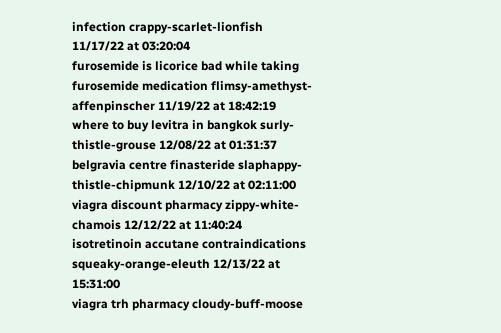infection crappy-scarlet-lionfish 11/17/22 at 03:20:04
furosemide is licorice bad while taking furosemide medication flimsy-amethyst-affenpinscher 11/19/22 at 18:42:19
where to buy levitra in bangkok surly-thistle-grouse 12/08/22 at 01:31:37
belgravia centre finasteride slaphappy-thistle-chipmunk 12/10/22 at 02:11:00
viagra discount pharmacy zippy-white-chamois 12/12/22 at 11:40:24
isotretinoin accutane contraindications squeaky-orange-eleuth 12/13/22 at 15:31:00
viagra trh pharmacy cloudy-buff-moose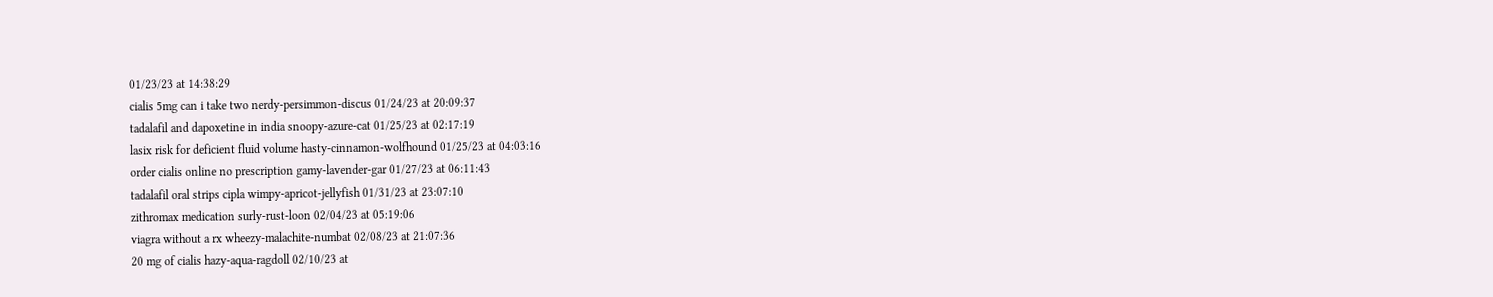01/23/23 at 14:38:29
cialis 5mg can i take two nerdy-persimmon-discus 01/24/23 at 20:09:37
tadalafil and dapoxetine in india snoopy-azure-cat 01/25/23 at 02:17:19
lasix risk for deficient fluid volume hasty-cinnamon-wolfhound 01/25/23 at 04:03:16
order cialis online no prescription gamy-lavender-gar 01/27/23 at 06:11:43
tadalafil oral strips cipla wimpy-apricot-jellyfish 01/31/23 at 23:07:10
zithromax medication surly-rust-loon 02/04/23 at 05:19:06
viagra without a rx wheezy-malachite-numbat 02/08/23 at 21:07:36
20 mg of cialis hazy-aqua-ragdoll 02/10/23 at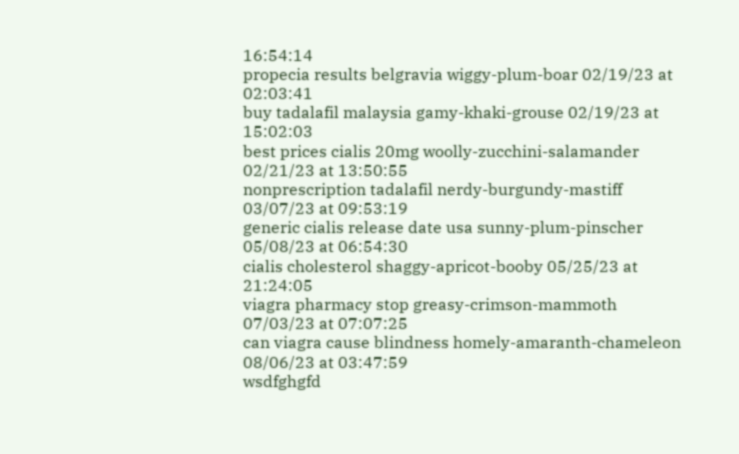16:54:14
propecia results belgravia wiggy-plum-boar 02/19/23 at 02:03:41
buy tadalafil malaysia gamy-khaki-grouse 02/19/23 at 15:02:03
best prices cialis 20mg woolly-zucchini-salamander 02/21/23 at 13:50:55
nonprescription tadalafil nerdy-burgundy-mastiff 03/07/23 at 09:53:19
generic cialis release date usa sunny-plum-pinscher 05/08/23 at 06:54:30
cialis cholesterol shaggy-apricot-booby 05/25/23 at 21:24:05
viagra pharmacy stop greasy-crimson-mammoth 07/03/23 at 07:07:25
can viagra cause blindness homely-amaranth-chameleon 08/06/23 at 03:47:59
wsdfghgfd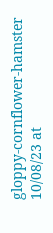gloppy-cornflower-hamster 10/08/23 at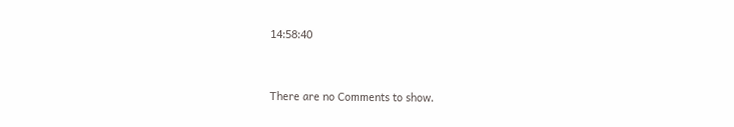14:58:40


There are no Comments to show.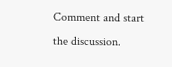Comment and start the discussion.